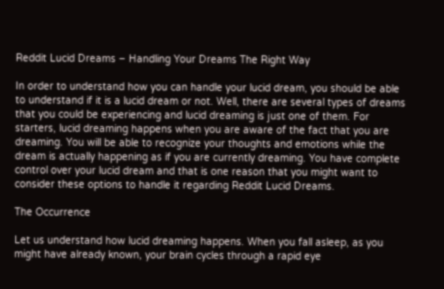Reddit Lucid Dreams – Handling Your Dreams The Right Way

In order to understand how you can handle your lucid dream, you should be able to understand if it is a lucid dream or not. Well, there are several types of dreams that you could be experiencing and lucid dreaming is just one of them. For starters, lucid dreaming happens when you are aware of the fact that you are dreaming. You will be able to recognize your thoughts and emotions while the dream is actually happening as if you are currently dreaming. You have complete control over your lucid dream and that is one reason that you might want to consider these options to handle it regarding Reddit Lucid Dreams.

The Occurrence

Let us understand how lucid dreaming happens. When you fall asleep, as you might have already known, your brain cycles through a rapid eye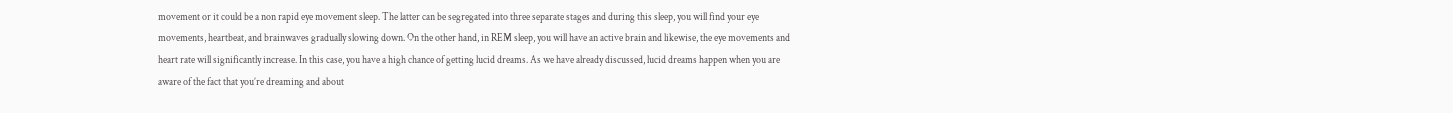movement or it could be a non rapid eye movement sleep. The latter can be segregated into three separate stages and during this sleep, you will find your eye movements, heartbeat, and brainwaves gradually slowing down. On the other hand, in REM sleep, you will have an active brain and likewise, the eye movements and heart rate will significantly increase. In this case, you have a high chance of getting lucid dreams. As we have already discussed, lucid dreams happen when you are aware of the fact that you’re dreaming and about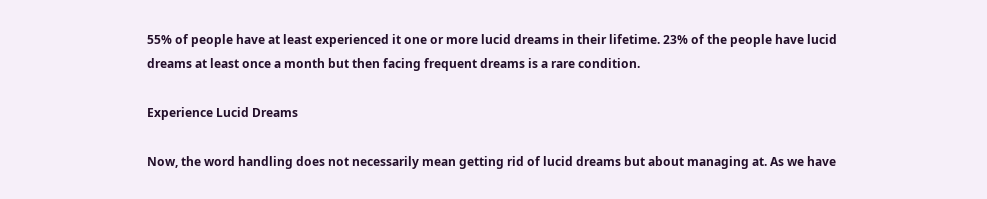55% of people have at least experienced it one or more lucid dreams in their lifetime. 23% of the people have lucid dreams at least once a month but then facing frequent dreams is a rare condition.

Experience Lucid Dreams

Now, the word handling does not necessarily mean getting rid of lucid dreams but about managing at. As we have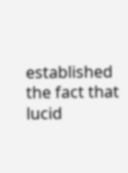established the fact that lucid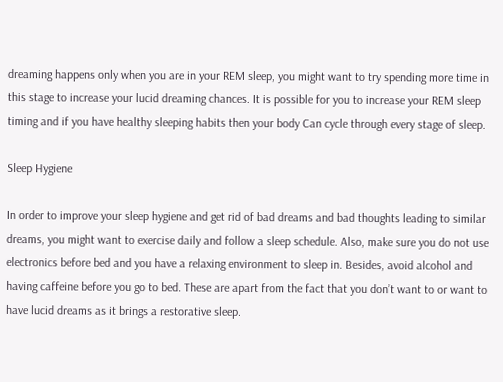dreaming happens only when you are in your REM sleep, you might want to try spending more time in this stage to increase your lucid dreaming chances. It is possible for you to increase your REM sleep timing and if you have healthy sleeping habits then your body Can cycle through every stage of sleep.

Sleep Hygiene

In order to improve your sleep hygiene and get rid of bad dreams and bad thoughts leading to similar dreams, you might want to exercise daily and follow a sleep schedule. Also, make sure you do not use electronics before bed and you have a relaxing environment to sleep in. Besides, avoid alcohol and having caffeine before you go to bed. These are apart from the fact that you don’t want to or want to have lucid dreams as it brings a restorative sleep.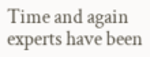Time and again experts have been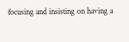focusing and insisting on having a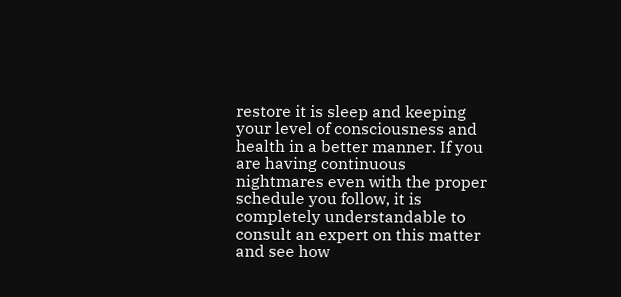restore it is sleep and keeping your level of consciousness and health in a better manner. If you are having continuous nightmares even with the proper schedule you follow, it is completely understandable to consult an expert on this matter and see how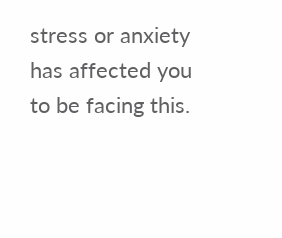stress or anxiety has affected you to be facing this.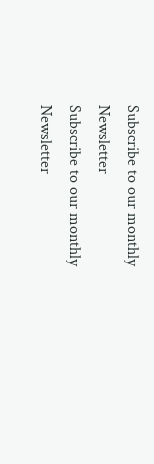Subscribe to our monthly Newsletter
Subscribe to our monthly Newsletter